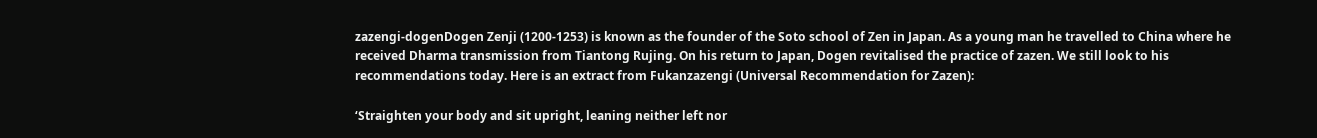zazengi-dogenDogen Zenji (1200-1253) is known as the founder of the Soto school of Zen in Japan. As a young man he travelled to China where he received Dharma transmission from Tiantong Rujing. On his return to Japan, Dogen revitalised the practice of zazen. We still look to his recommendations today. Here is an extract from Fukanzazengi (Universal Recommendation for Zazen):

‘Straighten your body and sit upright, leaning neither left nor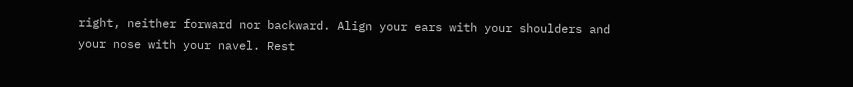right, neither forward nor backward. Align your ears with your shoulders and your nose with your navel. Rest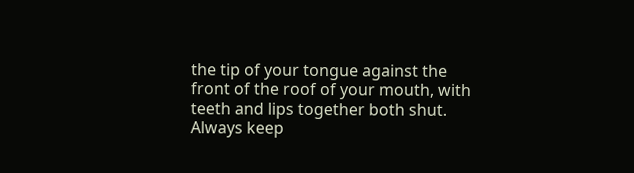the tip of your tongue against the front of the roof of your mouth, with teeth and lips together both shut. Always keep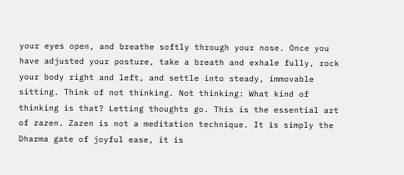your eyes open, and breathe softly through your nose. Once you have adjusted your posture, take a breath and exhale fully, rock your body right and left, and settle into steady, immovable sitting. Think of not thinking. Not thinking: What kind of thinking is that? Letting thoughts go. This is the essential art of zazen. Zazen is not a meditation technique. It is simply the Dharma gate of joyful ease, it is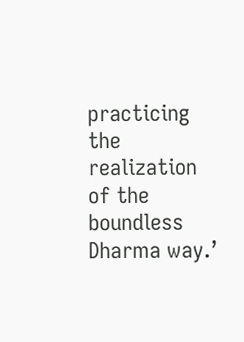practicing the realization of the boundless Dharma way.’